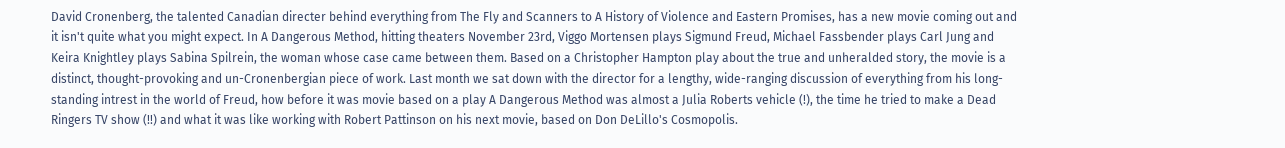David Cronenberg, the talented Canadian directer behind everything from The Fly and Scanners to A History of Violence and Eastern Promises, has a new movie coming out and it isn't quite what you might expect. In A Dangerous Method, hitting theaters November 23rd, Viggo Mortensen plays Sigmund Freud, Michael Fassbender plays Carl Jung and Keira Knightley plays Sabina Spilrein, the woman whose case came between them. Based on a Christopher Hampton play about the true and unheralded story, the movie is a distinct, thought-provoking and un-Cronenbergian piece of work. Last month we sat down with the director for a lengthy, wide-ranging discussion of everything from his long-standing intrest in the world of Freud, how before it was movie based on a play A Dangerous Method was almost a Julia Roberts vehicle (!), the time he tried to make a Dead Ringers TV show (!!) and what it was like working with Robert Pattinson on his next movie, based on Don DeLillo's Cosmopolis.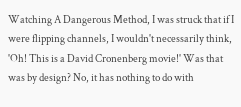Watching A Dangerous Method, I was struck that if I were flipping channels, I wouldn't necessarily think, 'Oh! This is a David Cronenberg movie!' Was that was by design? No, it has nothing to do with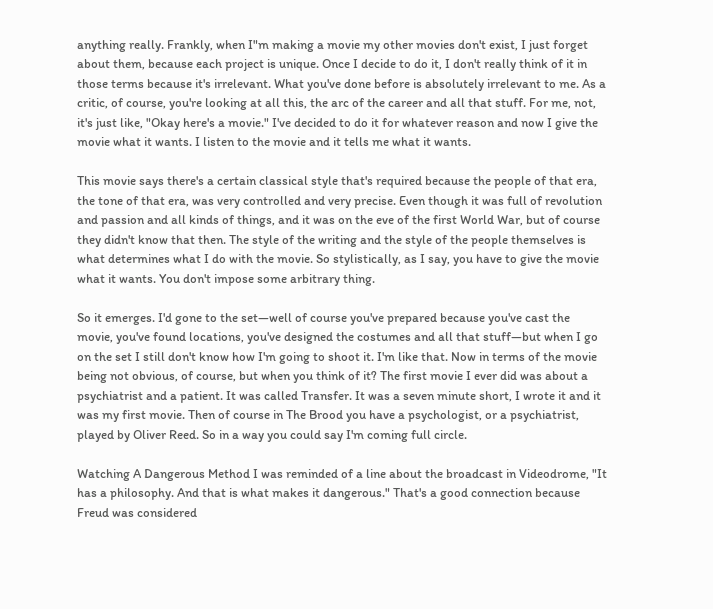anything really. Frankly, when I"m making a movie my other movies don't exist, I just forget about them, because each project is unique. Once I decide to do it, I don't really think of it in those terms because it's irrelevant. What you've done before is absolutely irrelevant to me. As a critic, of course, you're looking at all this, the arc of the career and all that stuff. For me, not, it's just like, "Okay here's a movie." I've decided to do it for whatever reason and now I give the movie what it wants. I listen to the movie and it tells me what it wants.

This movie says there's a certain classical style that's required because the people of that era, the tone of that era, was very controlled and very precise. Even though it was full of revolution and passion and all kinds of things, and it was on the eve of the first World War, but of course they didn't know that then. The style of the writing and the style of the people themselves is what determines what I do with the movie. So stylistically, as I say, you have to give the movie what it wants. You don't impose some arbitrary thing.

So it emerges. I'd gone to the set—well of course you've prepared because you've cast the movie, you've found locations, you've designed the costumes and all that stuff—but when I go on the set I still don't know how I'm going to shoot it. I'm like that. Now in terms of the movie being not obvious, of course, but when you think of it? The first movie I ever did was about a psychiatrist and a patient. It was called Transfer. It was a seven minute short, I wrote it and it was my first movie. Then of course in The Brood you have a psychologist, or a psychiatrist, played by Oliver Reed. So in a way you could say I'm coming full circle.

Watching A Dangerous Method I was reminded of a line about the broadcast in Videodrome, "It has a philosophy. And that is what makes it dangerous." That's a good connection because Freud was considered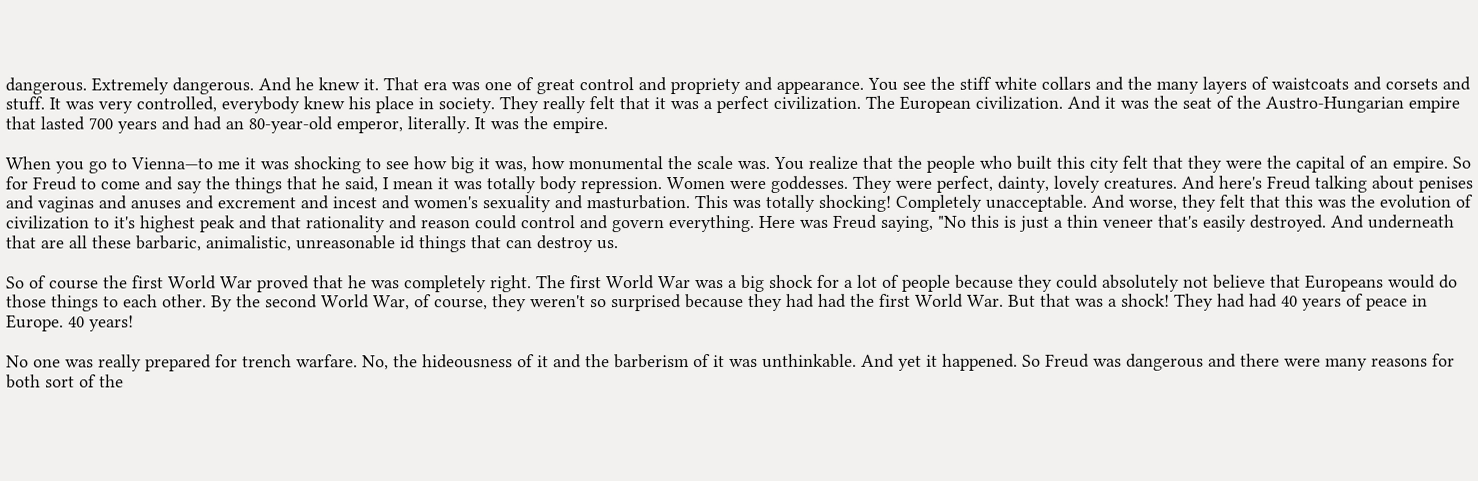dangerous. Extremely dangerous. And he knew it. That era was one of great control and propriety and appearance. You see the stiff white collars and the many layers of waistcoats and corsets and stuff. It was very controlled, everybody knew his place in society. They really felt that it was a perfect civilization. The European civilization. And it was the seat of the Austro-Hungarian empire that lasted 700 years and had an 80-year-old emperor, literally. It was the empire.

When you go to Vienna—to me it was shocking to see how big it was, how monumental the scale was. You realize that the people who built this city felt that they were the capital of an empire. So for Freud to come and say the things that he said, I mean it was totally body repression. Women were goddesses. They were perfect, dainty, lovely creatures. And here's Freud talking about penises and vaginas and anuses and excrement and incest and women's sexuality and masturbation. This was totally shocking! Completely unacceptable. And worse, they felt that this was the evolution of civilization to it's highest peak and that rationality and reason could control and govern everything. Here was Freud saying, "No this is just a thin veneer that's easily destroyed. And underneath that are all these barbaric, animalistic, unreasonable id things that can destroy us.

So of course the first World War proved that he was completely right. The first World War was a big shock for a lot of people because they could absolutely not believe that Europeans would do those things to each other. By the second World War, of course, they weren't so surprised because they had had the first World War. But that was a shock! They had had 40 years of peace in Europe. 40 years!

No one was really prepared for trench warfare. No, the hideousness of it and the barberism of it was unthinkable. And yet it happened. So Freud was dangerous and there were many reasons for both sort of the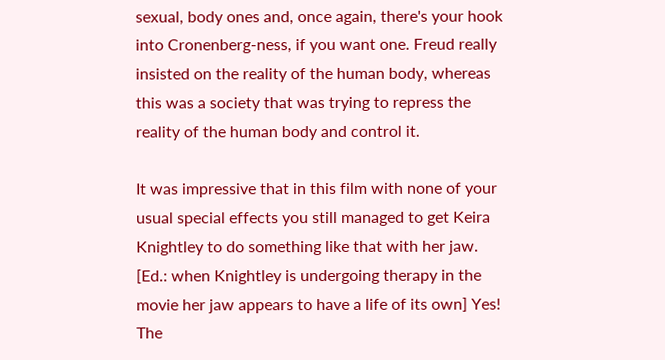sexual, body ones and, once again, there's your hook into Cronenberg-ness, if you want one. Freud really insisted on the reality of the human body, whereas this was a society that was trying to repress the reality of the human body and control it.

It was impressive that in this film with none of your usual special effects you still managed to get Keira Knightley to do something like that with her jaw. [Ed.: when Knightley is undergoing therapy in the movie her jaw appears to have a life of its own] Yes! The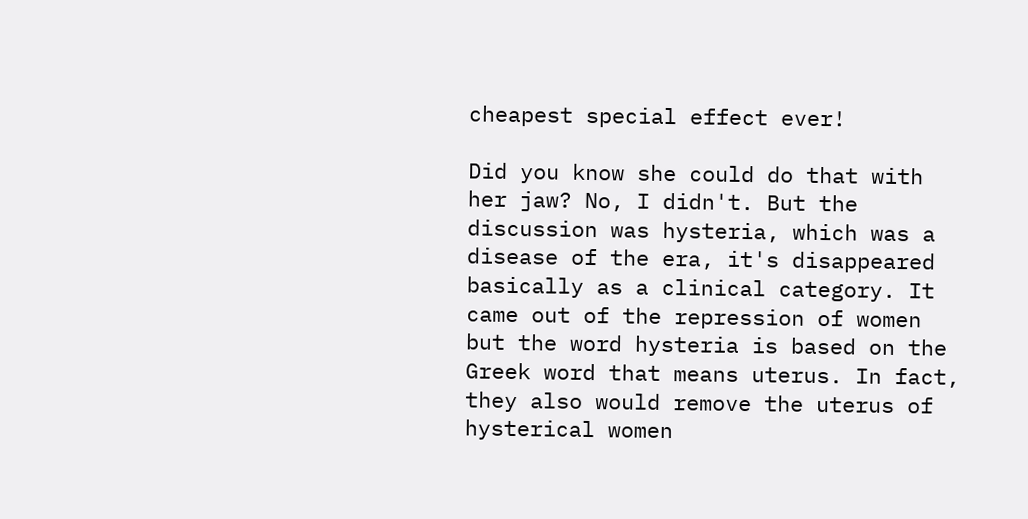cheapest special effect ever!

Did you know she could do that with her jaw? No, I didn't. But the discussion was hysteria, which was a disease of the era, it's disappeared basically as a clinical category. It came out of the repression of women but the word hysteria is based on the Greek word that means uterus. In fact, they also would remove the uterus of hysterical women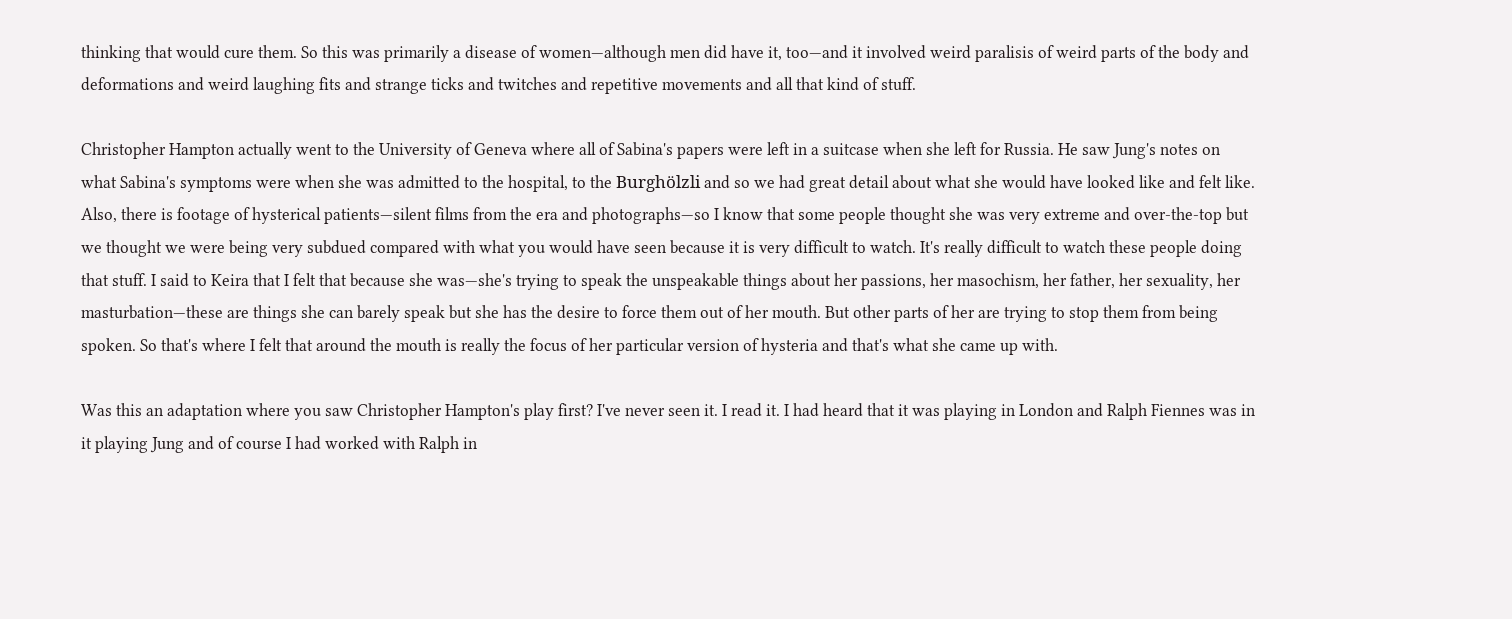thinking that would cure them. So this was primarily a disease of women—although men did have it, too—and it involved weird paralisis of weird parts of the body and deformations and weird laughing fits and strange ticks and twitches and repetitive movements and all that kind of stuff.

Christopher Hampton actually went to the University of Geneva where all of Sabina's papers were left in a suitcase when she left for Russia. He saw Jung's notes on what Sabina's symptoms were when she was admitted to the hospital, to the Burghölzli and so we had great detail about what she would have looked like and felt like. Also, there is footage of hysterical patients—silent films from the era and photographs—so I know that some people thought she was very extreme and over-the-top but we thought we were being very subdued compared with what you would have seen because it is very difficult to watch. It's really difficult to watch these people doing that stuff. I said to Keira that I felt that because she was—she's trying to speak the unspeakable things about her passions, her masochism, her father, her sexuality, her masturbation—these are things she can barely speak but she has the desire to force them out of her mouth. But other parts of her are trying to stop them from being spoken. So that's where I felt that around the mouth is really the focus of her particular version of hysteria and that's what she came up with.

Was this an adaptation where you saw Christopher Hampton's play first? I've never seen it. I read it. I had heard that it was playing in London and Ralph Fiennes was in it playing Jung and of course I had worked with Ralph in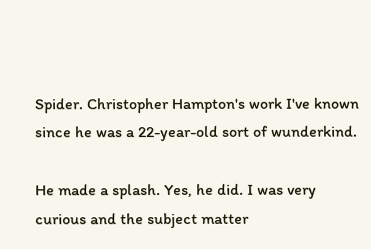Spider. Christopher Hampton's work I've known since he was a 22-year-old sort of wunderkind.

He made a splash. Yes, he did. I was very curious and the subject matter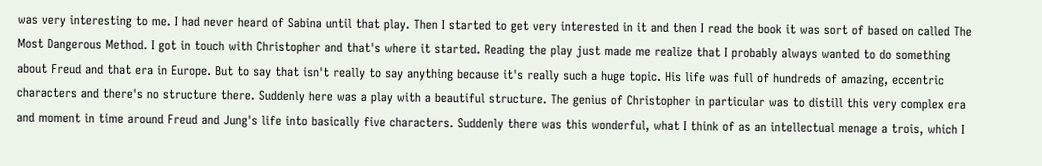was very interesting to me. I had never heard of Sabina until that play. Then I started to get very interested in it and then I read the book it was sort of based on called The Most Dangerous Method. I got in touch with Christopher and that's where it started. Reading the play just made me realize that I probably always wanted to do something about Freud and that era in Europe. But to say that isn't really to say anything because it's really such a huge topic. His life was full of hundreds of amazing, eccentric characters and there's no structure there. Suddenly here was a play with a beautiful structure. The genius of Christopher in particular was to distill this very complex era and moment in time around Freud and Jung's life into basically five characters. Suddenly there was this wonderful, what I think of as an intellectual menage a trois, which I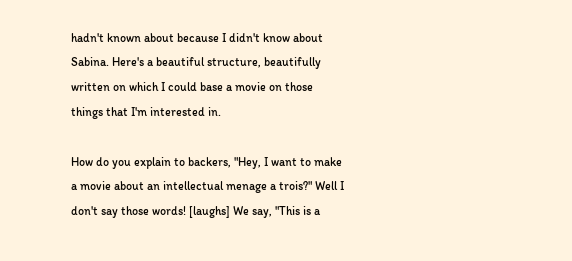hadn't known about because I didn't know about Sabina. Here's a beautiful structure, beautifully written on which I could base a movie on those things that I'm interested in.

How do you explain to backers, "Hey, I want to make a movie about an intellectual menage a trois?" Well I don't say those words! [laughs] We say, "This is a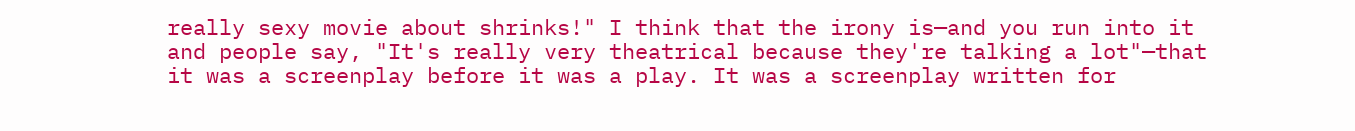really sexy movie about shrinks!" I think that the irony is—and you run into it and people say, "It's really very theatrical because they're talking a lot"—that it was a screenplay before it was a play. It was a screenplay written for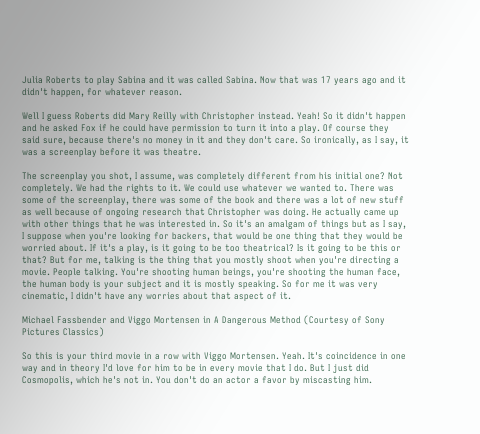Julia Roberts to play Sabina and it was called Sabina. Now that was 17 years ago and it didn't happen, for whatever reason.

Well I guess Roberts did Mary Reilly with Christopher instead. Yeah! So it didn't happen and he asked Fox if he could have permission to turn it into a play. Of course they said sure, because there's no money in it and they don't care. So ironically, as I say, it was a screenplay before it was theatre.

The screenplay you shot, I assume, was completely different from his initial one? Not completely. We had the rights to it. We could use whatever we wanted to. There was some of the screenplay, there was some of the book and there was a lot of new stuff as well because of ongoing research that Christopher was doing. He actually came up with other things that he was interested in. So it's an amalgam of things but as I say, I suppose when you're looking for backers, that would be one thing that they would be worried about. If it's a play, is it going to be too theatrical? Is it going to be this or that? But for me, talking is the thing that you mostly shoot when you're directing a movie. People talking. You're shooting human beings, you're shooting the human face, the human body is your subject and it is mostly speaking. So for me it was very cinematic, I didn't have any worries about that aspect of it.

Michael Fassbender and Viggo Mortensen in A Dangerous Method (Courtesy of Sony Pictures Classics)

So this is your third movie in a row with Viggo Mortensen. Yeah. It's coincidence in one way and in theory I'd love for him to be in every movie that I do. But I just did Cosmopolis, which he's not in. You don't do an actor a favor by miscasting him.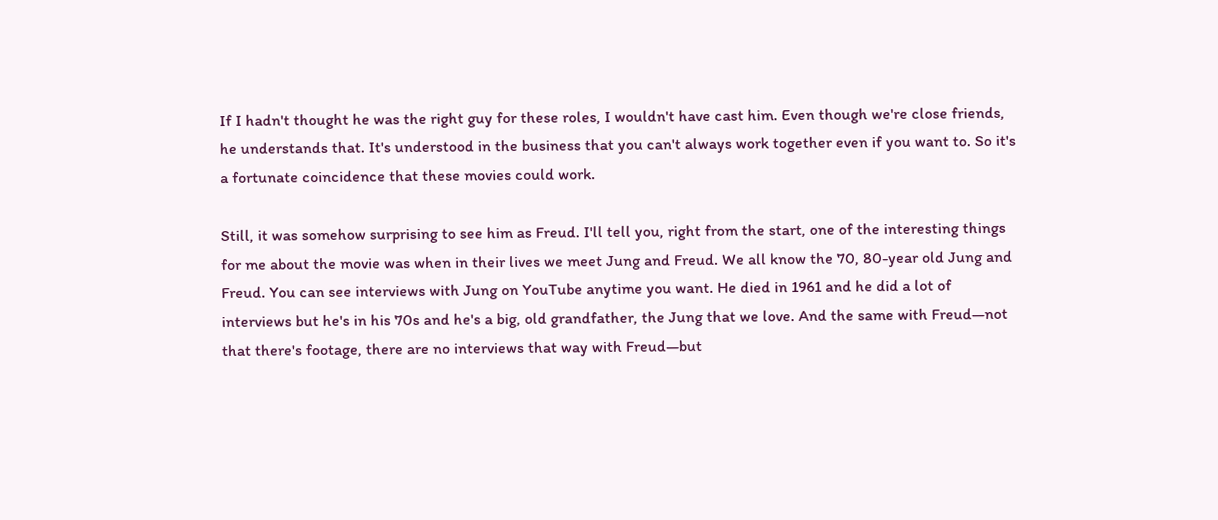If I hadn't thought he was the right guy for these roles, I wouldn't have cast him. Even though we're close friends, he understands that. It's understood in the business that you can't always work together even if you want to. So it's a fortunate coincidence that these movies could work.

Still, it was somehow surprising to see him as Freud. I'll tell you, right from the start, one of the interesting things for me about the movie was when in their lives we meet Jung and Freud. We all know the 70, 80-year old Jung and Freud. You can see interviews with Jung on YouTube anytime you want. He died in 1961 and he did a lot of interviews but he's in his 70s and he's a big, old grandfather, the Jung that we love. And the same with Freud—not that there's footage, there are no interviews that way with Freud—but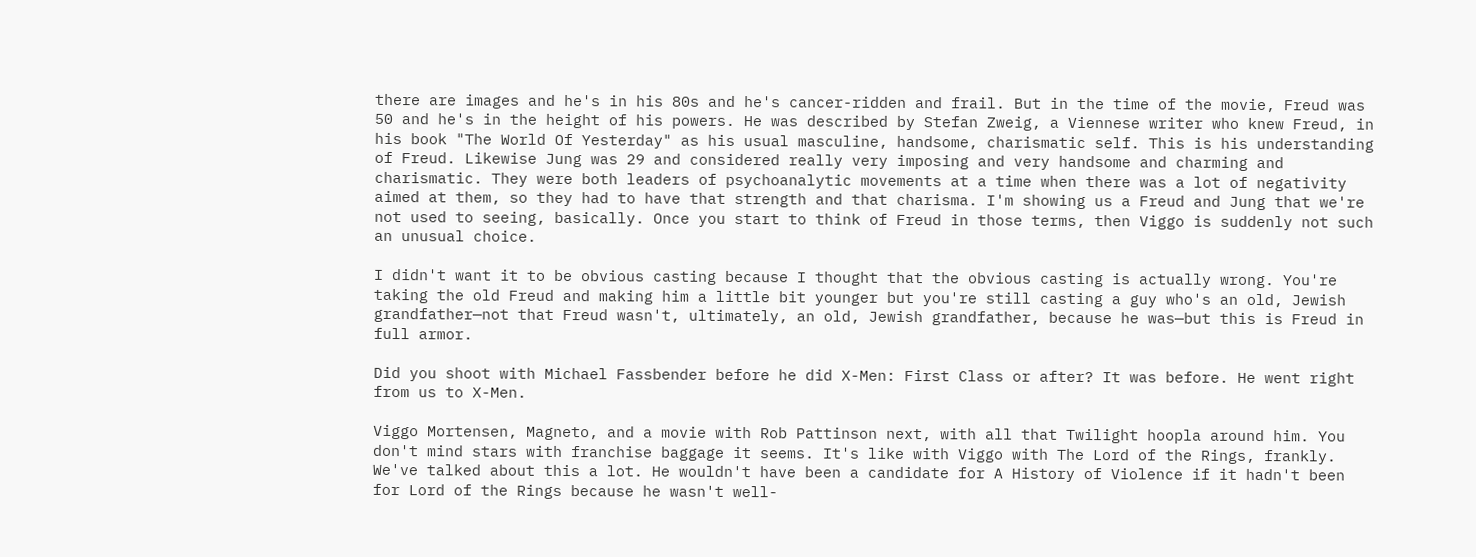there are images and he's in his 80s and he's cancer-ridden and frail. But in the time of the movie, Freud was 50 and he's in the height of his powers. He was described by Stefan Zweig, a Viennese writer who knew Freud, in his book "The World Of Yesterday" as his usual masculine, handsome, charismatic self. This is his understanding of Freud. Likewise Jung was 29 and considered really very imposing and very handsome and charming and charismatic. They were both leaders of psychoanalytic movements at a time when there was a lot of negativity aimed at them, so they had to have that strength and that charisma. I'm showing us a Freud and Jung that we're not used to seeing, basically. Once you start to think of Freud in those terms, then Viggo is suddenly not such an unusual choice.

I didn't want it to be obvious casting because I thought that the obvious casting is actually wrong. You're taking the old Freud and making him a little bit younger but you're still casting a guy who's an old, Jewish grandfather—not that Freud wasn't, ultimately, an old, Jewish grandfather, because he was—but this is Freud in full armor.

Did you shoot with Michael Fassbender before he did X-Men: First Class or after? It was before. He went right from us to X-Men.

Viggo Mortensen, Magneto, and a movie with Rob Pattinson next, with all that Twilight hoopla around him. You don't mind stars with franchise baggage it seems. It's like with Viggo with The Lord of the Rings, frankly. We've talked about this a lot. He wouldn't have been a candidate for A History of Violence if it hadn't been for Lord of the Rings because he wasn't well-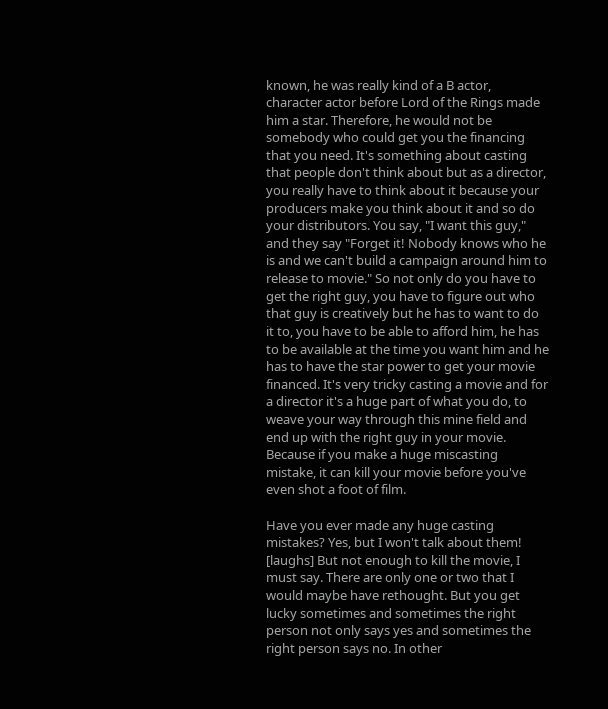known, he was really kind of a B actor, character actor before Lord of the Rings made him a star. Therefore, he would not be somebody who could get you the financing that you need. It's something about casting that people don't think about but as a director, you really have to think about it because your producers make you think about it and so do your distributors. You say, "I want this guy," and they say "Forget it! Nobody knows who he is and we can't build a campaign around him to release to movie." So not only do you have to get the right guy, you have to figure out who that guy is creatively but he has to want to do it to, you have to be able to afford him, he has to be available at the time you want him and he has to have the star power to get your movie financed. It's very tricky casting a movie and for a director it's a huge part of what you do, to weave your way through this mine field and end up with the right guy in your movie. Because if you make a huge miscasting mistake, it can kill your movie before you've even shot a foot of film.

Have you ever made any huge casting mistakes? Yes, but I won't talk about them! [laughs] But not enough to kill the movie, I must say. There are only one or two that I would maybe have rethought. But you get lucky sometimes and sometimes the right person not only says yes and sometimes the right person says no. In other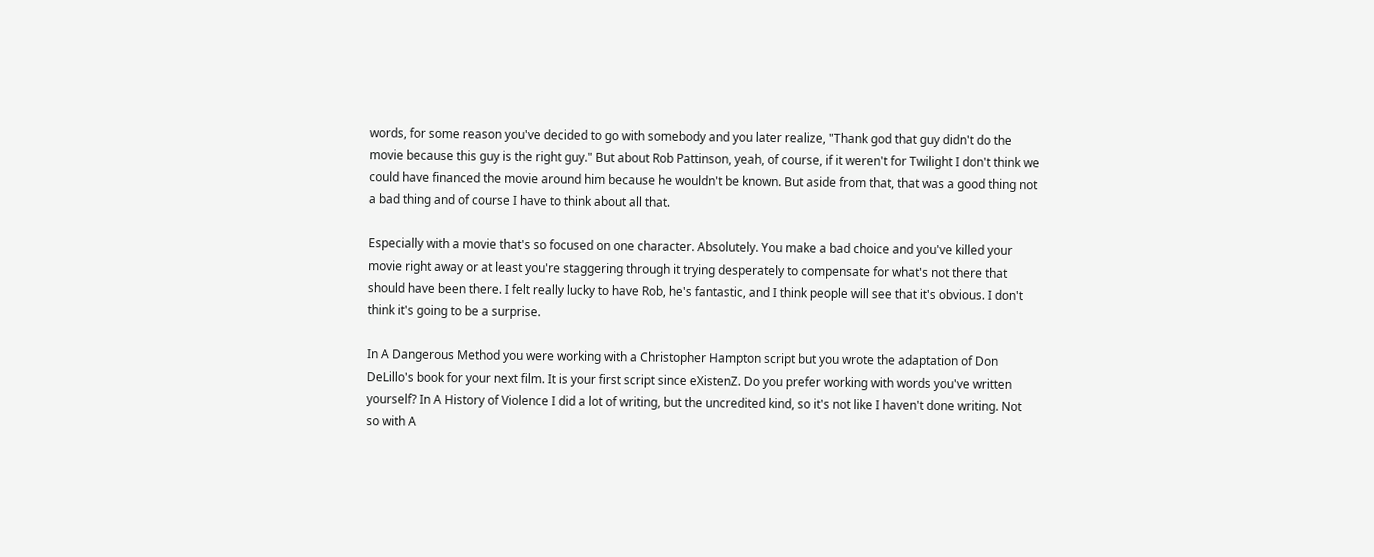words, for some reason you've decided to go with somebody and you later realize, "Thank god that guy didn't do the movie because this guy is the right guy." But about Rob Pattinson, yeah, of course, if it weren't for Twilight I don't think we could have financed the movie around him because he wouldn't be known. But aside from that, that was a good thing not a bad thing and of course I have to think about all that.

Especially with a movie that's so focused on one character. Absolutely. You make a bad choice and you've killed your movie right away or at least you're staggering through it trying desperately to compensate for what's not there that should have been there. I felt really lucky to have Rob, he's fantastic, and I think people will see that it's obvious. I don't think it's going to be a surprise.

In A Dangerous Method you were working with a Christopher Hampton script but you wrote the adaptation of Don DeLillo's book for your next film. It is your first script since eXistenZ. Do you prefer working with words you've written yourself? In A History of Violence I did a lot of writing, but the uncredited kind, so it's not like I haven't done writing. Not so with A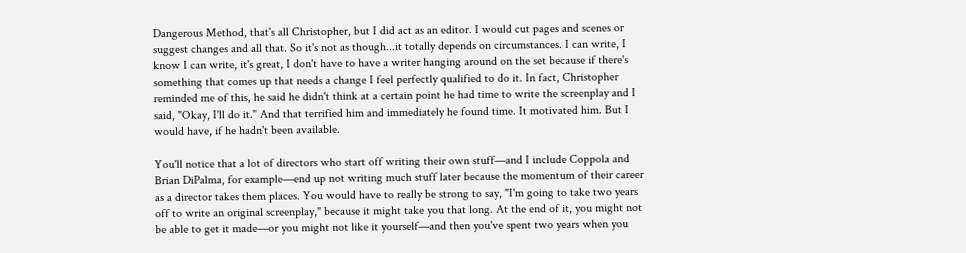Dangerous Method, that's all Christopher, but I did act as an editor. I would cut pages and scenes or suggest changes and all that. So it's not as though...it totally depends on circumstances. I can write, I know I can write, it's great, I don't have to have a writer hanging around on the set because if there's something that comes up that needs a change I feel perfectly qualified to do it. In fact, Christopher reminded me of this, he said he didn't think at a certain point he had time to write the screenplay and I said, "Okay, I'll do it." And that terrified him and immediately he found time. It motivated him. But I would have, if he hadn't been available.

You'll notice that a lot of directors who start off writing their own stuff—and I include Coppola and Brian DiPalma, for example—end up not writing much stuff later because the momentum of their career as a director takes them places. You would have to really be strong to say, "I'm going to take two years off to write an original screenplay," because it might take you that long. At the end of it, you might not be able to get it made—or you might not like it yourself—and then you've spent two years when you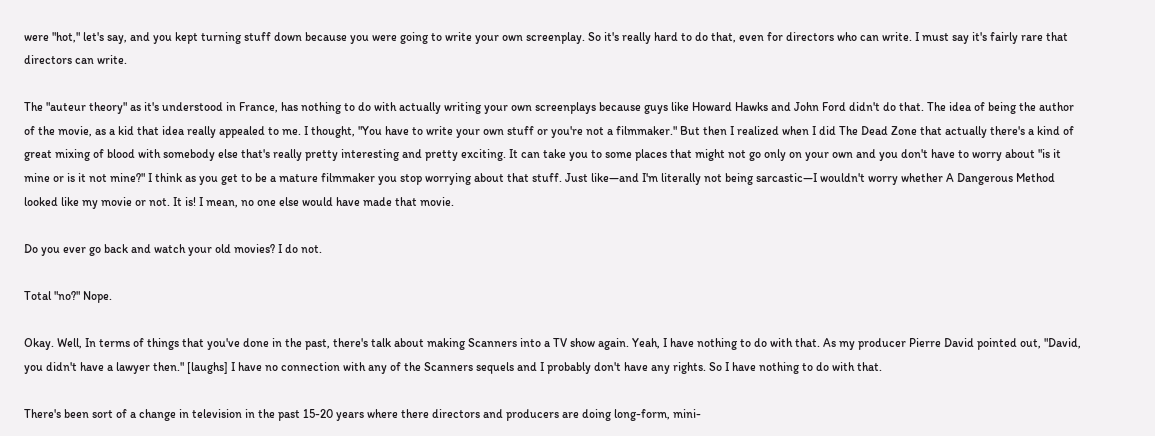were "hot," let's say, and you kept turning stuff down because you were going to write your own screenplay. So it's really hard to do that, even for directors who can write. I must say it's fairly rare that directors can write.

The "auteur theory" as it's understood in France, has nothing to do with actually writing your own screenplays because guys like Howard Hawks and John Ford didn't do that. The idea of being the author of the movie, as a kid that idea really appealed to me. I thought, "You have to write your own stuff or you're not a filmmaker." But then I realized when I did The Dead Zone that actually there's a kind of great mixing of blood with somebody else that's really pretty interesting and pretty exciting. It can take you to some places that might not go only on your own and you don't have to worry about "is it mine or is it not mine?" I think as you get to be a mature filmmaker you stop worrying about that stuff. Just like—and I'm literally not being sarcastic—I wouldn't worry whether A Dangerous Method looked like my movie or not. It is! I mean, no one else would have made that movie.

Do you ever go back and watch your old movies? I do not.

Total "no?" Nope.

Okay. Well, In terms of things that you've done in the past, there's talk about making Scanners into a TV show again. Yeah, I have nothing to do with that. As my producer Pierre David pointed out, "David, you didn't have a lawyer then." [laughs] I have no connection with any of the Scanners sequels and I probably don't have any rights. So I have nothing to do with that.

There's been sort of a change in television in the past 15-20 years where there directors and producers are doing long-form, mini-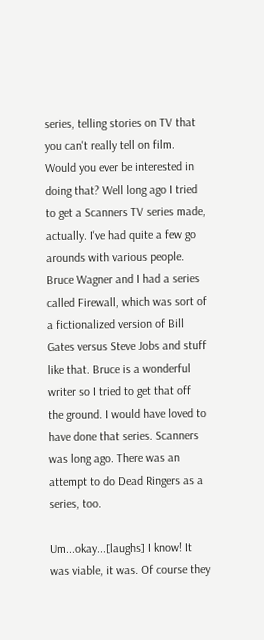series, telling stories on TV that you can't really tell on film. Would you ever be interested in doing that? Well long ago I tried to get a Scanners TV series made, actually. I've had quite a few go arounds with various people. Bruce Wagner and I had a series called Firewall, which was sort of a fictionalized version of Bill Gates versus Steve Jobs and stuff like that. Bruce is a wonderful writer so I tried to get that off the ground. I would have loved to have done that series. Scanners was long ago. There was an attempt to do Dead Ringers as a series, too.

Um...okay...[laughs] I know! It was viable, it was. Of course they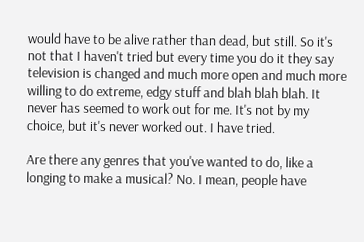would have to be alive rather than dead, but still. So it's not that I haven't tried but every time you do it they say television is changed and much more open and much more willing to do extreme, edgy stuff and blah blah blah. It never has seemed to work out for me. It's not by my choice, but it's never worked out. I have tried.

Are there any genres that you've wanted to do, like a longing to make a musical? No. I mean, people have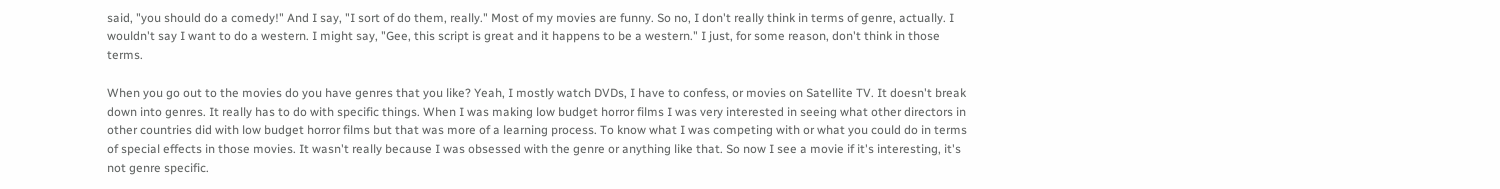said, "you should do a comedy!" And I say, "I sort of do them, really." Most of my movies are funny. So no, I don't really think in terms of genre, actually. I wouldn't say I want to do a western. I might say, "Gee, this script is great and it happens to be a western." I just, for some reason, don't think in those terms.

When you go out to the movies do you have genres that you like? Yeah, I mostly watch DVDs, I have to confess, or movies on Satellite TV. It doesn't break down into genres. It really has to do with specific things. When I was making low budget horror films I was very interested in seeing what other directors in other countries did with low budget horror films but that was more of a learning process. To know what I was competing with or what you could do in terms of special effects in those movies. It wasn't really because I was obsessed with the genre or anything like that. So now I see a movie if it's interesting, it's not genre specific.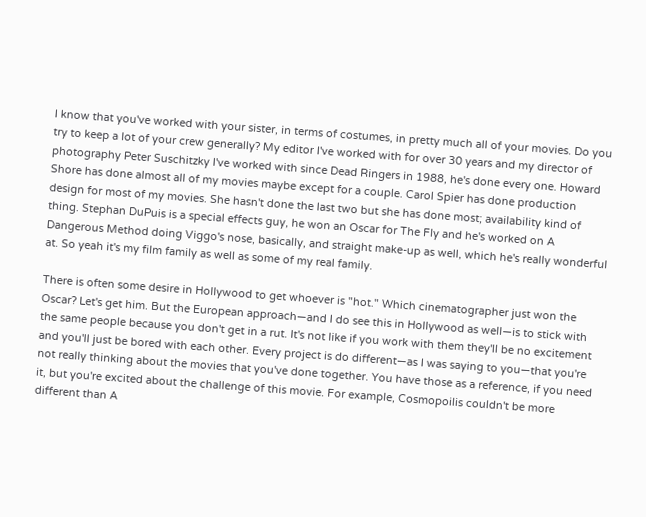I know that you've worked with your sister, in terms of costumes, in pretty much all of your movies. Do you try to keep a lot of your crew generally? My editor I've worked with for over 30 years and my director of photography Peter Suschitzky I've worked with since Dead Ringers in 1988, he's done every one. Howard Shore has done almost all of my movies maybe except for a couple. Carol Spier has done production design for most of my movies. She hasn't done the last two but she has done most; availability kind of thing. Stephan DuPuis is a special effects guy, he won an Oscar for The Fly and he's worked on A Dangerous Method doing Viggo's nose, basically, and straight make-up as well, which he's really wonderful at. So yeah it's my film family as well as some of my real family.

There is often some desire in Hollywood to get whoever is "hot." Which cinematographer just won the Oscar? Let's get him. But the European approach—and I do see this in Hollywood as well—is to stick with the same people because you don't get in a rut. It's not like if you work with them they'll be no excitement and you'll just be bored with each other. Every project is do different—as I was saying to you—that you're not really thinking about the movies that you've done together. You have those as a reference, if you need it, but you're excited about the challenge of this movie. For example, Cosmopoilis couldn't be more different than A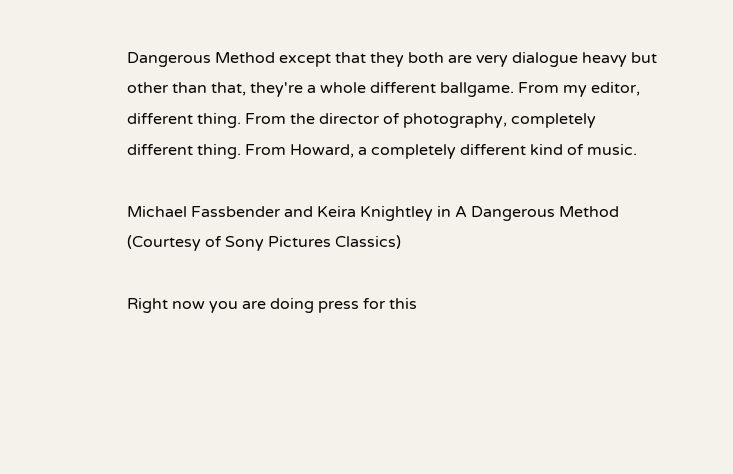Dangerous Method except that they both are very dialogue heavy but other than that, they're a whole different ballgame. From my editor, different thing. From the director of photography, completely different thing. From Howard, a completely different kind of music.

Michael Fassbender and Keira Knightley in A Dangerous Method (Courtesy of Sony Pictures Classics)

Right now you are doing press for this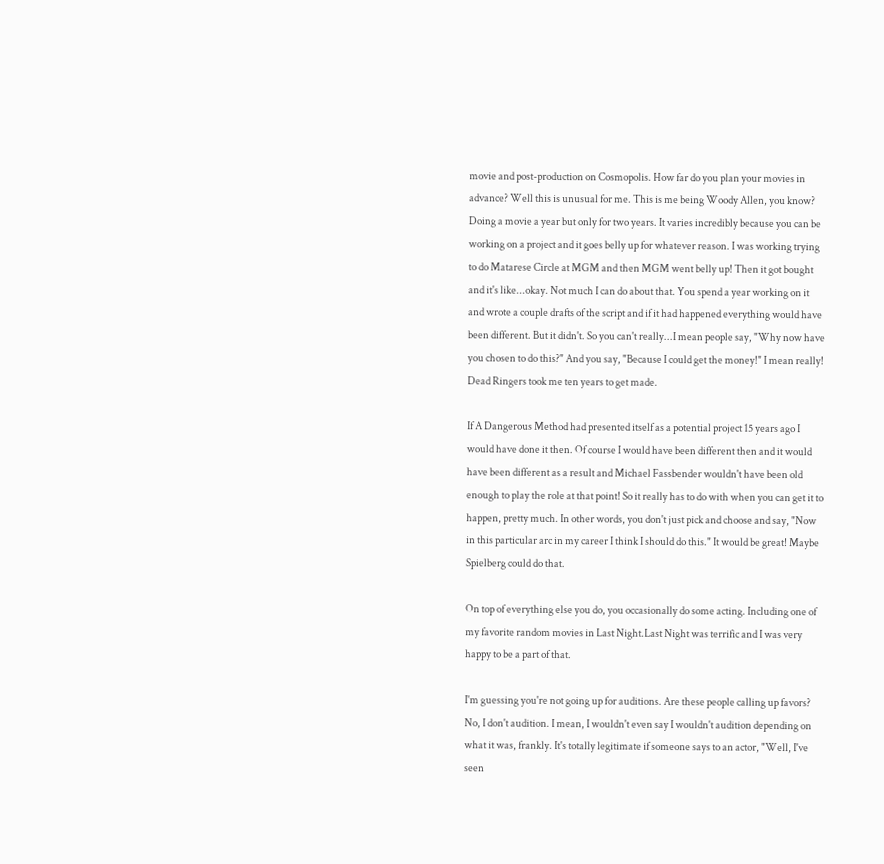movie and post-production on Cosmopolis. How far do you plan your movies in advance? Well this is unusual for me. This is me being Woody Allen, you know? Doing a movie a year but only for two years. It varies incredibly because you can be working on a project and it goes belly up for whatever reason. I was working trying to do Matarese Circle at MGM and then MGM went belly up! Then it got bought and it's like...okay. Not much I can do about that. You spend a year working on it and wrote a couple drafts of the script and if it had happened everything would have been different. But it didn't. So you can't really...I mean people say, "Why now have you chosen to do this?" And you say, "Because I could get the money!" I mean really! Dead Ringers took me ten years to get made.

If A Dangerous Method had presented itself as a potential project 15 years ago I would have done it then. Of course I would have been different then and it would have been different as a result and Michael Fassbender wouldn't have been old enough to play the role at that point! So it really has to do with when you can get it to happen, pretty much. In other words, you don't just pick and choose and say, "Now in this particular arc in my career I think I should do this." It would be great! Maybe Spielberg could do that.

On top of everything else you do, you occasionally do some acting. Including one of my favorite random movies in Last Night.Last Night was terrific and I was very happy to be a part of that.

I'm guessing you're not going up for auditions. Are these people calling up favors? No, I don't audition. I mean, I wouldn't even say I wouldn't audition depending on what it was, frankly. It's totally legitimate if someone says to an actor, "Well, I've seen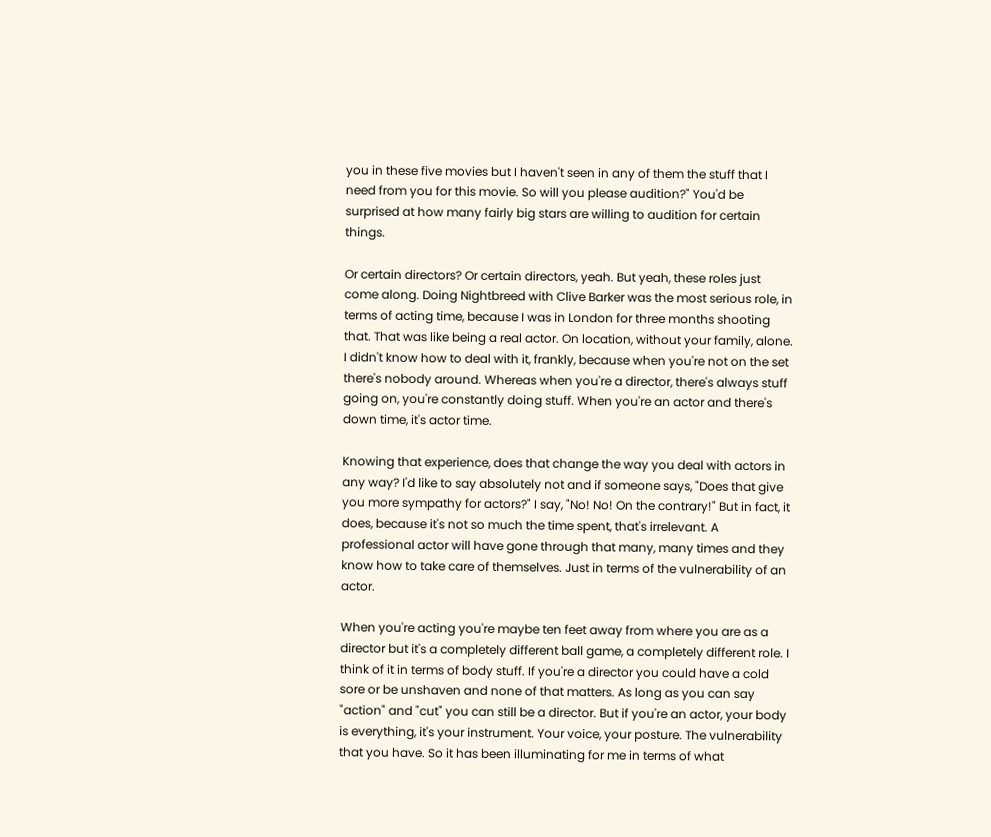you in these five movies but I haven't seen in any of them the stuff that I need from you for this movie. So will you please audition?" You'd be surprised at how many fairly big stars are willing to audition for certain things.

Or certain directors? Or certain directors, yeah. But yeah, these roles just come along. Doing Nightbreed with Clive Barker was the most serious role, in terms of acting time, because I was in London for three months shooting that. That was like being a real actor. On location, without your family, alone. I didn't know how to deal with it, frankly, because when you're not on the set there's nobody around. Whereas when you're a director, there's always stuff going on, you're constantly doing stuff. When you're an actor and there's down time, it's actor time.

Knowing that experience, does that change the way you deal with actors in any way? I'd like to say absolutely not and if someone says, "Does that give you more sympathy for actors?" I say, "No! No! On the contrary!" But in fact, it does, because it's not so much the time spent, that's irrelevant. A professional actor will have gone through that many, many times and they know how to take care of themselves. Just in terms of the vulnerability of an actor.

When you're acting you're maybe ten feet away from where you are as a director but it's a completely different ball game, a completely different role. I think of it in terms of body stuff. If you're a director you could have a cold sore or be unshaven and none of that matters. As long as you can say "action" and "cut" you can still be a director. But if you're an actor, your body is everything, it's your instrument. Your voice, your posture. The vulnerability that you have. So it has been illuminating for me in terms of what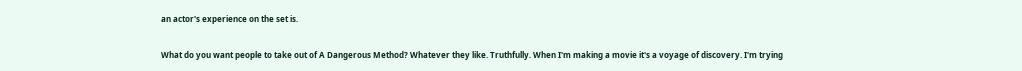an actor's experience on the set is.

What do you want people to take out of A Dangerous Method? Whatever they like. Truthfully. When I'm making a movie it's a voyage of discovery. I'm trying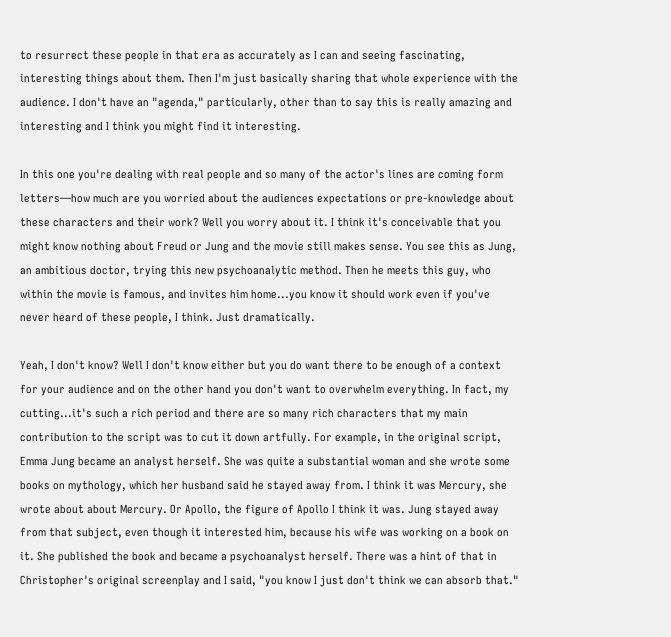to resurrect these people in that era as accurately as I can and seeing fascinating, interesting things about them. Then I'm just basically sharing that whole experience with the audience. I don't have an "agenda," particularly, other than to say this is really amazing and interesting and I think you might find it interesting.

In this one you're dealing with real people and so many of the actor's lines are coming form letters—how much are you worried about the audiences expectations or pre-knowledge about these characters and their work? Well you worry about it. I think it's conceivable that you might know nothing about Freud or Jung and the movie still makes sense. You see this as Jung, an ambitious doctor, trying this new psychoanalytic method. Then he meets this guy, who within the movie is famous, and invites him home...you know it should work even if you've never heard of these people, I think. Just dramatically.

Yeah, I don't know? Well I don't know either but you do want there to be enough of a context for your audience and on the other hand you don't want to overwhelm everything. In fact, my cutting...it's such a rich period and there are so many rich characters that my main contribution to the script was to cut it down artfully. For example, in the original script, Emma Jung became an analyst herself. She was quite a substantial woman and she wrote some books on mythology, which her husband said he stayed away from. I think it was Mercury, she wrote about about Mercury. Or Apollo, the figure of Apollo I think it was. Jung stayed away from that subject, even though it interested him, because his wife was working on a book on it. She published the book and became a psychoanalyst herself. There was a hint of that in Christopher's original screenplay and I said, "you know I just don't think we can absorb that."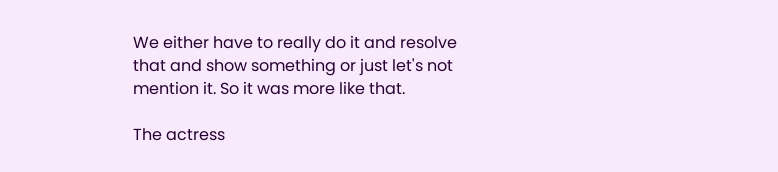We either have to really do it and resolve that and show something or just let's not mention it. So it was more like that.

The actress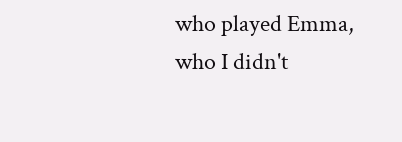who played Emma, who I didn't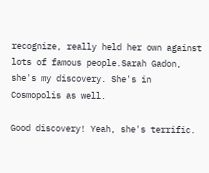recognize, really held her own against lots of famous people.Sarah Gadon, she's my discovery. She's in Cosmopolis as well.

Good discovery! Yeah, she's terrific.